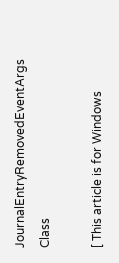JournalEntryRemovedEventArgs Class

[ This article is for Windows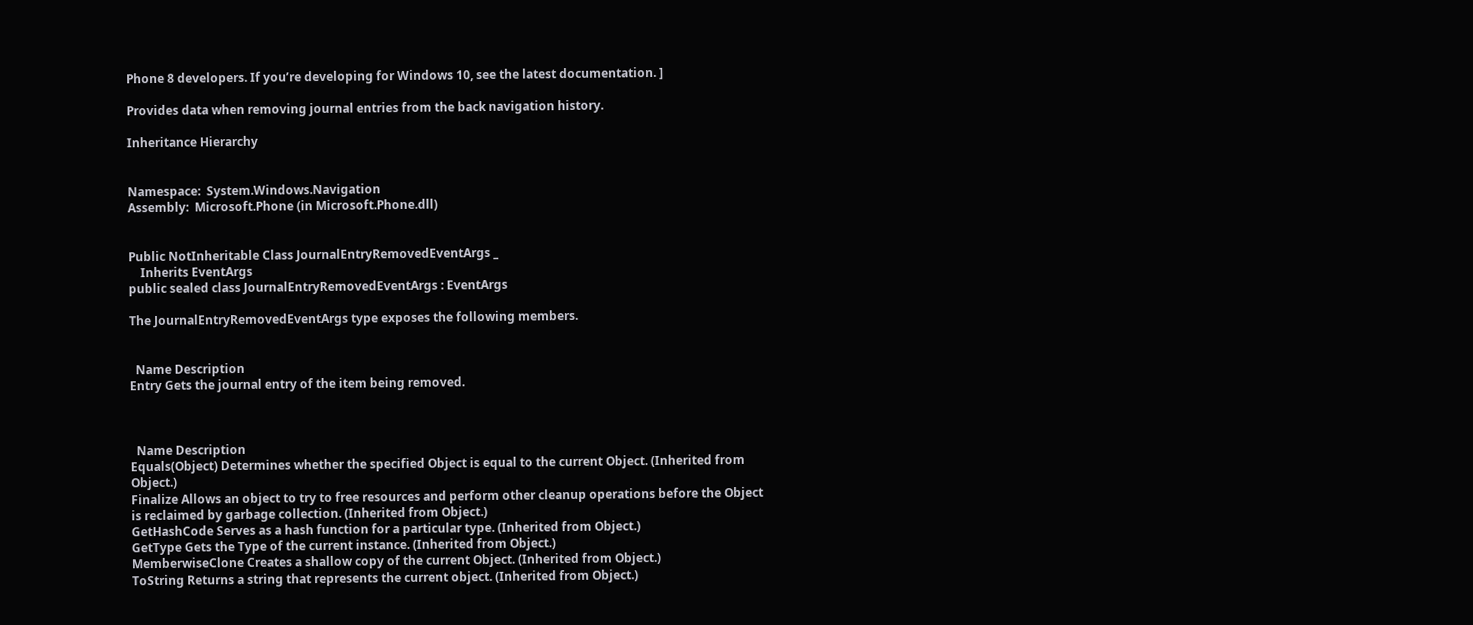Phone 8 developers. If you’re developing for Windows 10, see the latest documentation. ]

Provides data when removing journal entries from the back navigation history.

Inheritance Hierarchy


Namespace:  System.Windows.Navigation
Assembly:  Microsoft.Phone (in Microsoft.Phone.dll)


Public NotInheritable Class JournalEntryRemovedEventArgs _
    Inherits EventArgs
public sealed class JournalEntryRemovedEventArgs : EventArgs

The JournalEntryRemovedEventArgs type exposes the following members.


  Name Description
Entry Gets the journal entry of the item being removed.



  Name Description
Equals(Object) Determines whether the specified Object is equal to the current Object. (Inherited from Object.)
Finalize Allows an object to try to free resources and perform other cleanup operations before the Object is reclaimed by garbage collection. (Inherited from Object.)
GetHashCode Serves as a hash function for a particular type. (Inherited from Object.)
GetType Gets the Type of the current instance. (Inherited from Object.)
MemberwiseClone Creates a shallow copy of the current Object. (Inherited from Object.)
ToString Returns a string that represents the current object. (Inherited from Object.)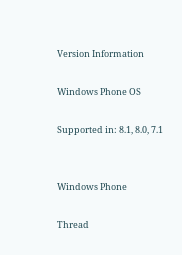Version Information

Windows Phone OS

Supported in: 8.1, 8.0, 7.1


Windows Phone

Thread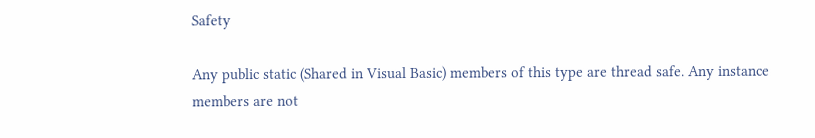Safety

Any public static (Shared in Visual Basic) members of this type are thread safe. Any instance members are not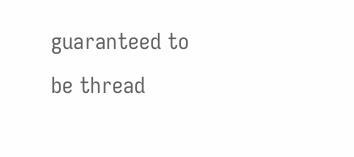guaranteed to be thread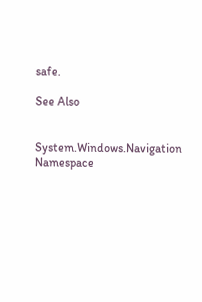safe.

See Also


System.Windows.Navigation Namespace